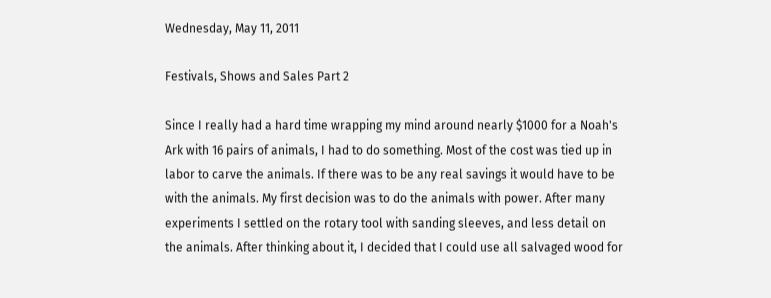Wednesday, May 11, 2011

Festivals, Shows and Sales Part 2

Since I really had a hard time wrapping my mind around nearly $1000 for a Noah's Ark with 16 pairs of animals, I had to do something. Most of the cost was tied up in labor to carve the animals. If there was to be any real savings it would have to be with the animals. My first decision was to do the animals with power. After many experiments I settled on the rotary tool with sanding sleeves, and less detail on the animals. After thinking about it, I decided that I could use all salvaged wood for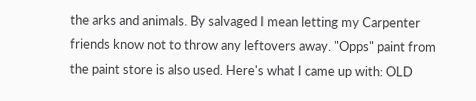the arks and animals. By salvaged I mean letting my Carpenter friends know not to throw any leftovers away. "Opps" paint from the paint store is also used. Here's what I came up with: OLD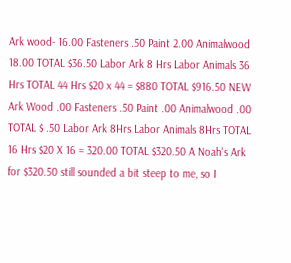Ark wood- 16.00 Fasteners .50 Paint 2.00 Animalwood 18.00 TOTAL $36.50 Labor Ark 8 Hrs Labor Animals 36 Hrs TOTAL 44 Hrs $20 x 44 = $880 TOTAL $916.50 NEW Ark Wood .00 Fasteners .50 Paint .00 Animalwood .00 TOTAL $ .50 Labor Ark 8Hrs Labor Animals 8Hrs TOTAL 16 Hrs $20 X 16 = 320.00 TOTAL $320.50 A Noah's Ark for $320.50 still sounded a bit steep to me, so I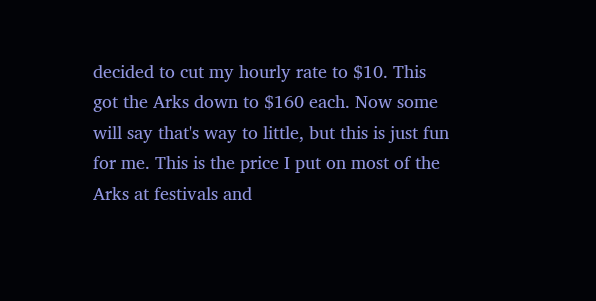decided to cut my hourly rate to $10. This got the Arks down to $160 each. Now some will say that's way to little, but this is just fun for me. This is the price I put on most of the Arks at festivals and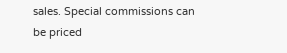sales. Special commissions can be priced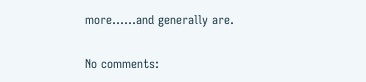more......and generally are.

No comments: